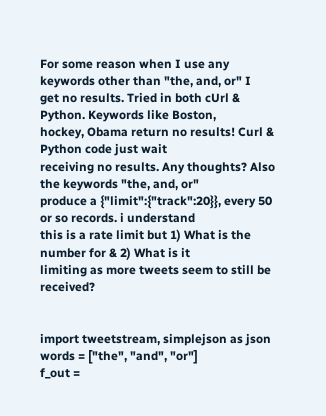For some reason when I use any keywords other than "the, and, or" I
get no results. Tried in both cUrl & Python. Keywords like Boston,
hockey, Obama return no results! Curl & Python code just wait
receiving no results. Any thoughts? Also the keywords "the, and, or"
produce a {"limit":{"track":20}}, every 50 or so records. i understand
this is a rate limit but 1) What is the number for & 2) What is it
limiting as more tweets seem to still be received?


import tweetstream, simplejson as json
words = ["the", "and", "or"]
f_out =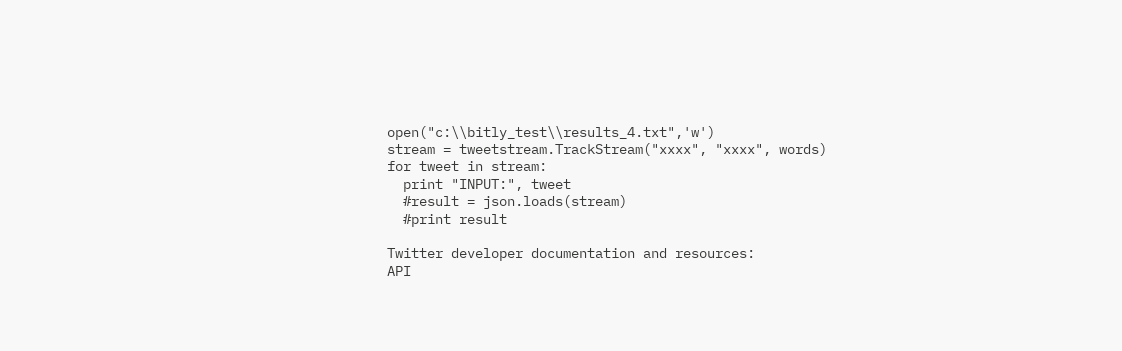open("c:\\bitly_test\\results_4.txt",'w')
stream = tweetstream.TrackStream("xxxx", "xxxx", words)
for tweet in stream:
  print "INPUT:", tweet
  #result = json.loads(stream)
  #print result

Twitter developer documentation and resources:
API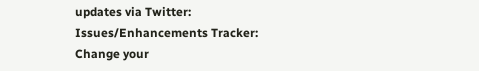updates via Twitter:
Issues/Enhancements Tracker:
Change your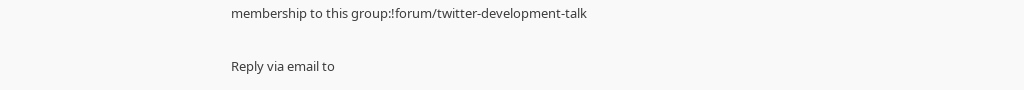membership to this group:!forum/twitter-development-talk

Reply via email to